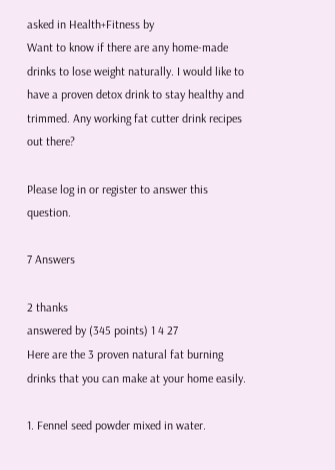asked in Health+Fitness by
Want to know if there are any home-made drinks to lose weight naturally. I would like to have a proven detox drink to stay healthy and trimmed. Any working fat cutter drink recipes out there?

Please log in or register to answer this question.

7 Answers

2 thanks
answered by (345 points) 1 4 27
Here are the 3 proven natural fat burning drinks that you can make at your home easily.

1. Fennel seed powder mixed in water.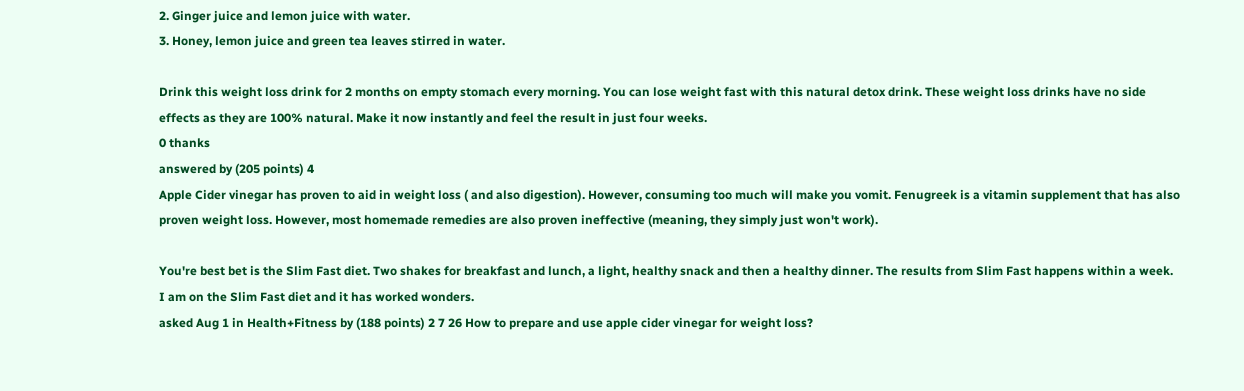2. Ginger juice and lemon juice with water.
3. Honey, lemon juice and green tea leaves stirred in water.

Drink this weight loss drink for 2 months on empty stomach every morning. You can lose weight fast with this natural detox drink. These weight loss drinks have no side effects as they are 100% natural. Make it now instantly and feel the result in just four weeks.
0 thanks
answered by (205 points) 4
Apple Cider vinegar has proven to aid in weight loss ( and also digestion). However, consuming too much will make you vomit. Fenugreek is a vitamin supplement that has also proven weight loss. However, most homemade remedies are also proven ineffective (meaning, they simply just won't work).

You're best bet is the Slim Fast diet. Two shakes for breakfast and lunch, a light, healthy snack and then a healthy dinner. The results from Slim Fast happens within a week. I am on the Slim Fast diet and it has worked wonders.
asked Aug 1 in Health+Fitness by (188 points) 2 7 26 How to prepare and use apple cider vinegar for weight loss?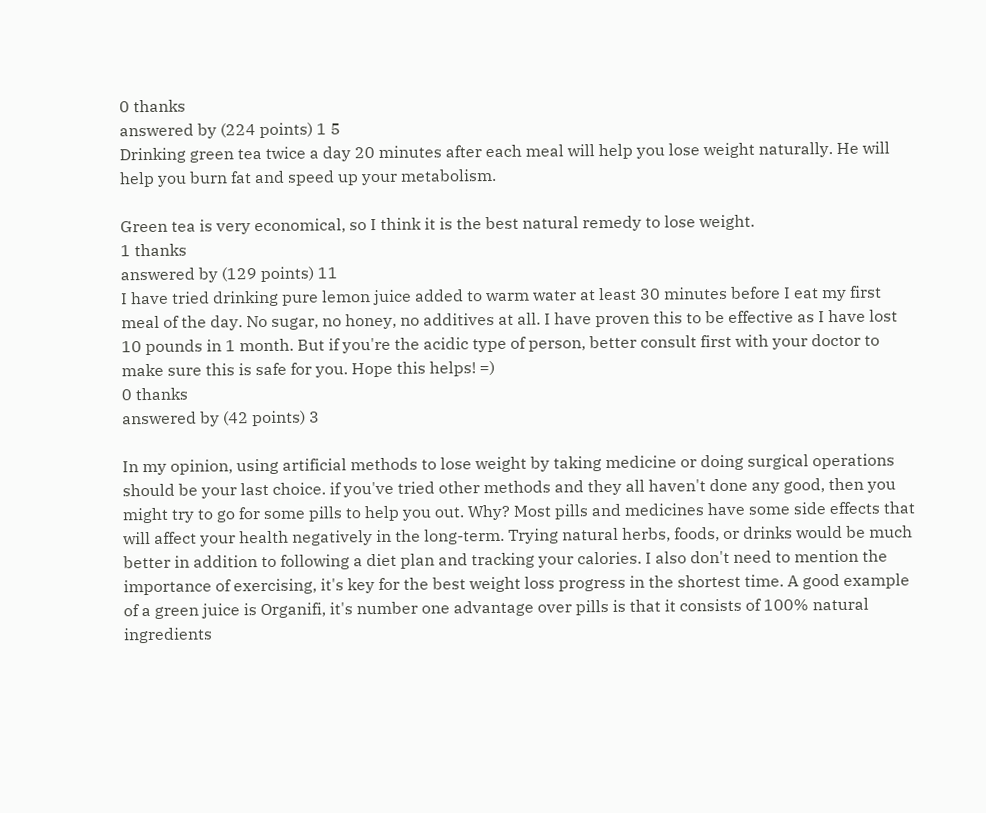0 thanks
answered by (224 points) 1 5
Drinking green tea twice a day 20 minutes after each meal will help you lose weight naturally. He will help you burn fat and speed up your metabolism.

Green tea is very economical, so I think it is the best natural remedy to lose weight.
1 thanks
answered by (129 points) 11
I have tried drinking pure lemon juice added to warm water at least 30 minutes before I eat my first meal of the day. No sugar, no honey, no additives at all. I have proven this to be effective as I have lost 10 pounds in 1 month. But if you're the acidic type of person, better consult first with your doctor to make sure this is safe for you. Hope this helps! =)
0 thanks
answered by (42 points) 3

In my opinion, using artificial methods to lose weight by taking medicine or doing surgical operations should be your last choice. if you've tried other methods and they all haven't done any good, then you might try to go for some pills to help you out. Why? Most pills and medicines have some side effects that will affect your health negatively in the long-term. Trying natural herbs, foods, or drinks would be much better in addition to following a diet plan and tracking your calories. I also don't need to mention the importance of exercising, it's key for the best weight loss progress in the shortest time. A good example of a green juice is Organifi, it's number one advantage over pills is that it consists of 100% natural ingredients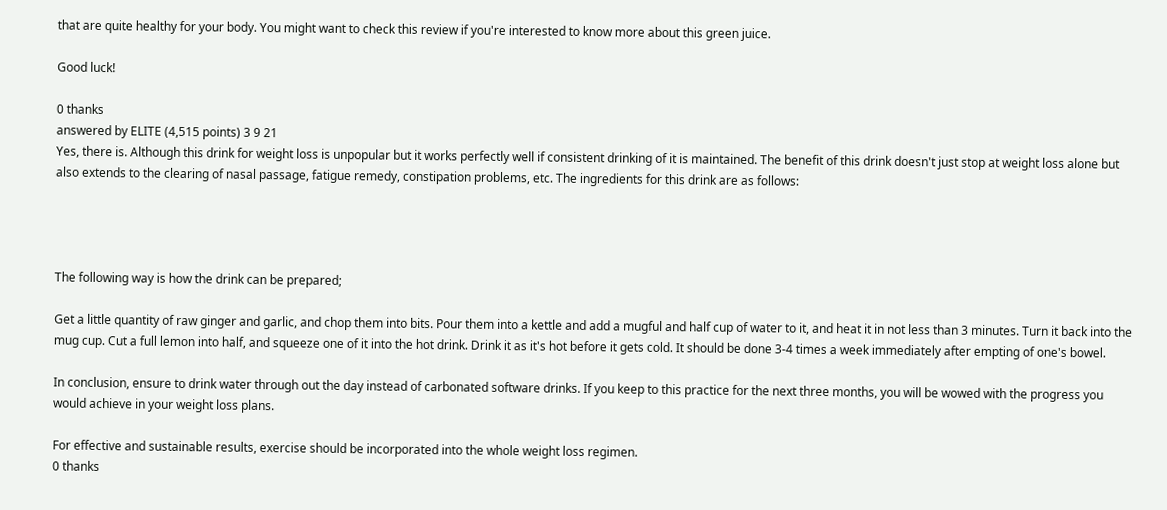that are quite healthy for your body. You might want to check this review if you're interested to know more about this green juice.

Good luck!

0 thanks
answered by ELITE (4,515 points) 3 9 21
Yes, there is. Although this drink for weight loss is unpopular but it works perfectly well if consistent drinking of it is maintained. The benefit of this drink doesn't just stop at weight loss alone but also extends to the clearing of nasal passage, fatigue remedy, constipation problems, etc. The ingredients for this drink are as follows:




The following way is how the drink can be prepared;

Get a little quantity of raw ginger and garlic, and chop them into bits. Pour them into a kettle and add a mugful and half cup of water to it, and heat it in not less than 3 minutes. Turn it back into the mug cup. Cut a full lemon into half, and squeeze one of it into the hot drink. Drink it as it's hot before it gets cold. It should be done 3-4 times a week immediately after empting of one's bowel.

In conclusion, ensure to drink water through out the day instead of carbonated software drinks. If you keep to this practice for the next three months, you will be wowed with the progress you would achieve in your weight loss plans.

For effective and sustainable results, exercise should be incorporated into the whole weight loss regimen.
0 thanks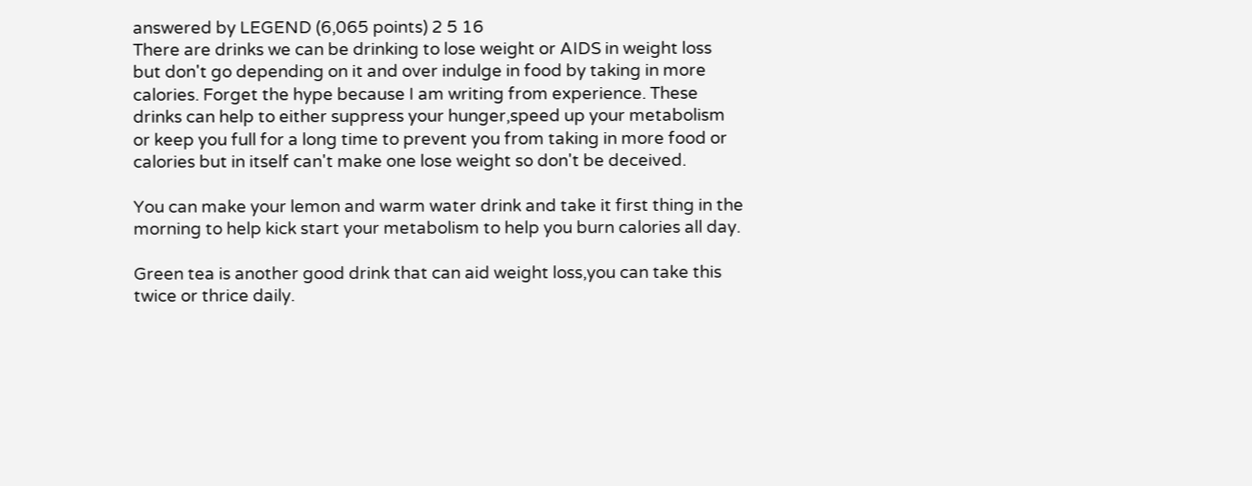answered by LEGEND (6,065 points) 2 5 16
There are drinks we can be drinking to lose weight or AIDS in weight loss but don't go depending on it and over indulge in food by taking in more calories. Forget the hype because I am writing from experience. These drinks can help to either suppress your hunger,speed up your metabolism or keep you full for a long time to prevent you from taking in more food or calories but in itself can't make one lose weight so don't be deceived.

You can make your lemon and warm water drink and take it first thing in the morning to help kick start your metabolism to help you burn calories all day.

Green tea is another good drink that can aid weight loss,you can take this twice or thrice daily.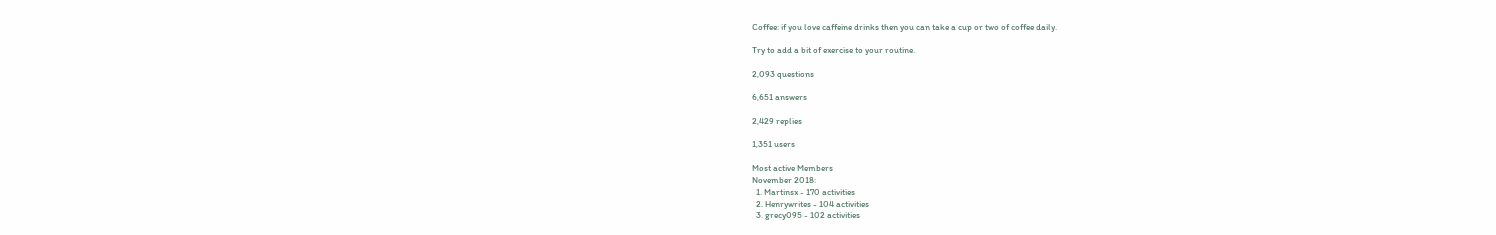Coffee: if you love caffeine drinks then you can take a cup or two of coffee daily.

Try to add a bit of exercise to your routine.

2,093 questions

6,651 answers

2,429 replies

1,351 users

Most active Members
November 2018:
  1. Martinsx - 170 activities
  2. Henrywrites - 104 activities
  3. grecy095 - 102 activities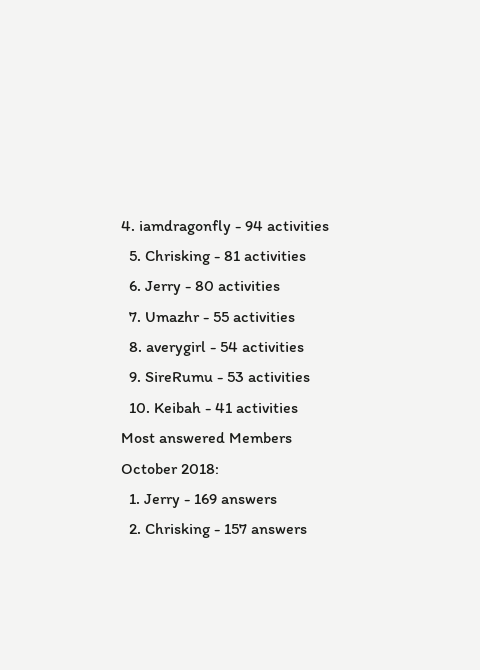4. iamdragonfly - 94 activities
  5. Chrisking - 81 activities
  6. Jerry - 80 activities
  7. Umazhr - 55 activities
  8. averygirl - 54 activities
  9. SireRumu - 53 activities
  10. Keibah - 41 activities
Most answered Members
October 2018:
  1. Jerry - 169 answers
  2. Chrisking - 157 answers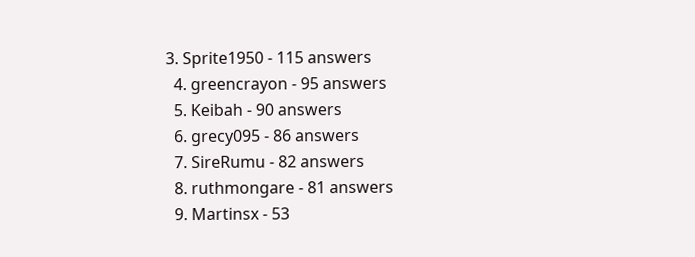3. Sprite1950 - 115 answers
  4. greencrayon - 95 answers
  5. Keibah - 90 answers
  6. grecy095 - 86 answers
  7. SireRumu - 82 answers
  8. ruthmongare - 81 answers
  9. Martinsx - 53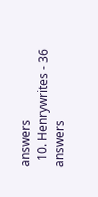answers
  10. Henrywrites - 36 answers